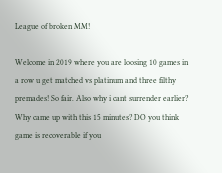League of broken MM!

Welcome in 2019 where you are loosing 10 games in a row u get matched vs platinum and three filthy premades! So fair. Also why i cant surrender earlier? Why came up with this 15 minutes? DO you think game is recoverable if you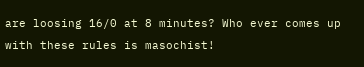are loosing 16/0 at 8 minutes? Who ever comes up with these rules is masochist!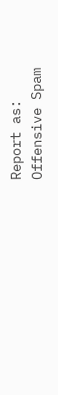Report as:
Offensive Spam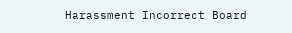Harassment Incorrect Board